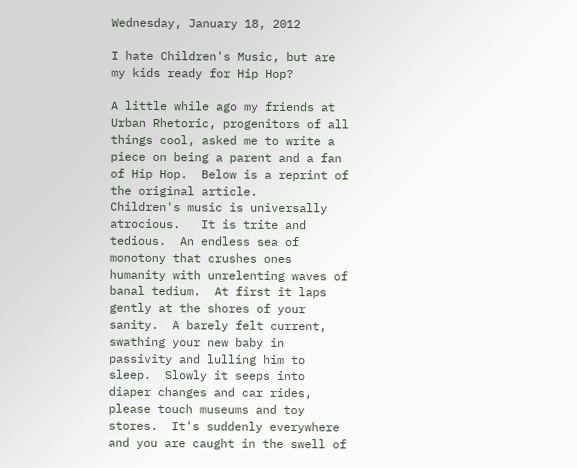Wednesday, January 18, 2012

I hate Children's Music, but are my kids ready for Hip Hop?

A little while ago my friends at Urban Rhetoric, progenitors of all things cool, asked me to write a piece on being a parent and a fan of Hip Hop.  Below is a reprint of the original article.
Children's music is universally atrocious.   It is trite and tedious.  An endless sea of monotony that crushes ones humanity with unrelenting waves of banal tedium.  At first it laps gently at the shores of your sanity.  A barely felt current, swathing your new baby in passivity and lulling him to sleep.  Slowly it seeps into diaper changes and car rides, please touch museums and toy stores.  It's suddenly everywhere and you are caught in the swell of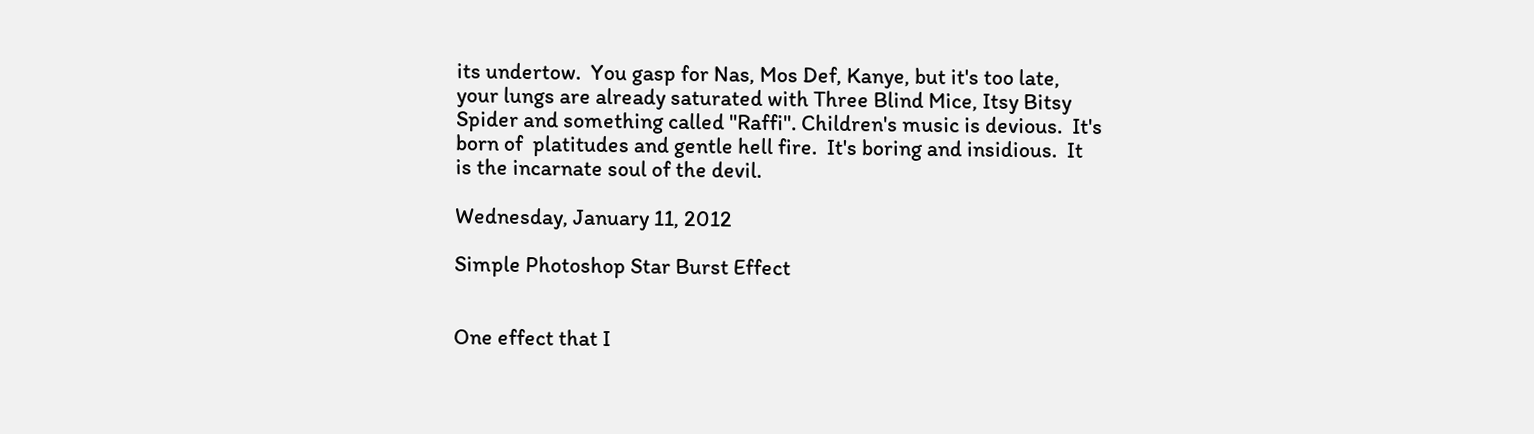its undertow.  You gasp for Nas, Mos Def, Kanye, but it's too late, your lungs are already saturated with Three Blind Mice, Itsy Bitsy Spider and something called "Raffi". Children's music is devious.  It's born of  platitudes and gentle hell fire.  It's boring and insidious.  It is the incarnate soul of the devil.

Wednesday, January 11, 2012

Simple Photoshop Star Burst Effect


One effect that I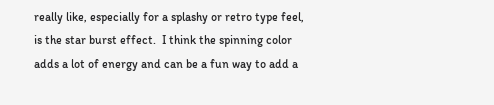really like, especially for a splashy or retro type feel, is the star burst effect.  I think the spinning color adds a lot of energy and can be a fun way to add a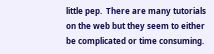little pep.  There are many tutorials on the web but they seem to either be complicated or time consuming.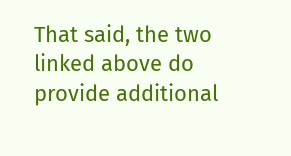That said, the two linked above do provide additional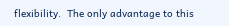flexibility.  The only advantage to this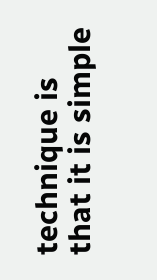technique is that it is simple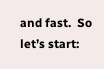and fast.  So let’s start: